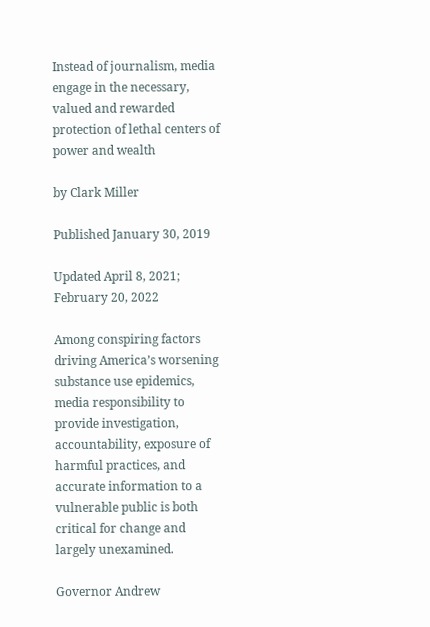Instead of journalism, media engage in the necessary, valued and rewarded protection of lethal centers of power and wealth

by Clark Miller

Published January 30, 2019

Updated April 8, 2021; February 20, 2022

Among conspiring factors driving America’s worsening substance use epidemics, media responsibility to provide investigation, accountability, exposure of harmful practices, and accurate information to a vulnerable public is both critical for change and largely unexamined.

Governor Andrew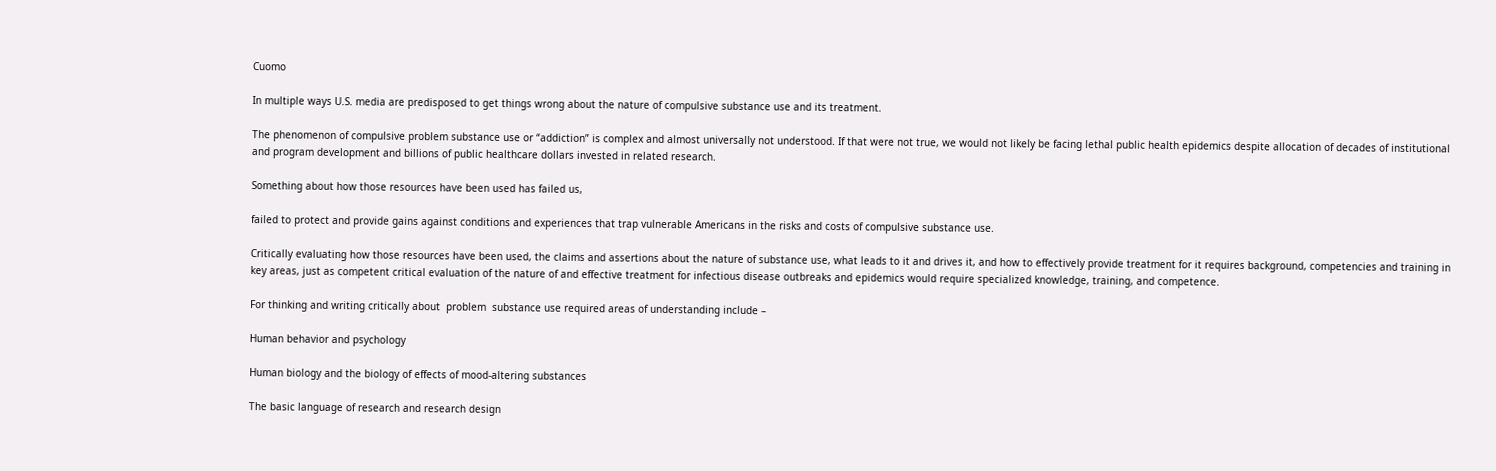Cuomo

In multiple ways U.S. media are predisposed to get things wrong about the nature of compulsive substance use and its treatment.

The phenomenon of compulsive problem substance use or “addiction” is complex and almost universally not understood. If that were not true, we would not likely be facing lethal public health epidemics despite allocation of decades of institutional and program development and billions of public healthcare dollars invested in related research.

Something about how those resources have been used has failed us,

failed to protect and provide gains against conditions and experiences that trap vulnerable Americans in the risks and costs of compulsive substance use.

Critically evaluating how those resources have been used, the claims and assertions about the nature of substance use, what leads to it and drives it, and how to effectively provide treatment for it requires background, competencies and training in key areas, just as competent critical evaluation of the nature of and effective treatment for infectious disease outbreaks and epidemics would require specialized knowledge, training, and competence.

For thinking and writing critically about  problem  substance use required areas of understanding include –

Human behavior and psychology

Human biology and the biology of effects of mood-altering substances

The basic language of research and research design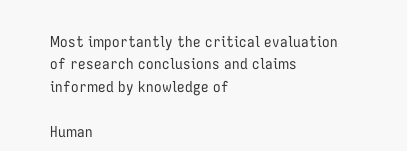Most importantly the critical evaluation of research conclusions and claims informed by knowledge of

Human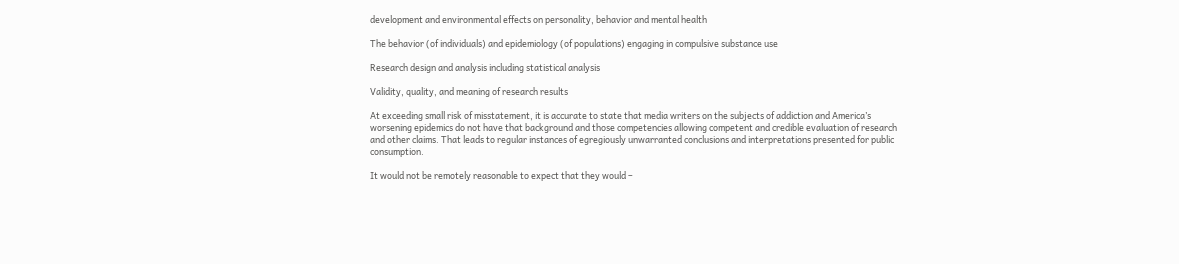development and environmental effects on personality, behavior and mental health

The behavior (of individuals) and epidemiology (of populations) engaging in compulsive substance use

Research design and analysis including statistical analysis

Validity, quality, and meaning of research results

At exceeding small risk of misstatement, it is accurate to state that media writers on the subjects of addiction and America’s worsening epidemics do not have that background and those competencies allowing competent and credible evaluation of research and other claims. That leads to regular instances of egregiously unwarranted conclusions and interpretations presented for public consumption.

It would not be remotely reasonable to expect that they would –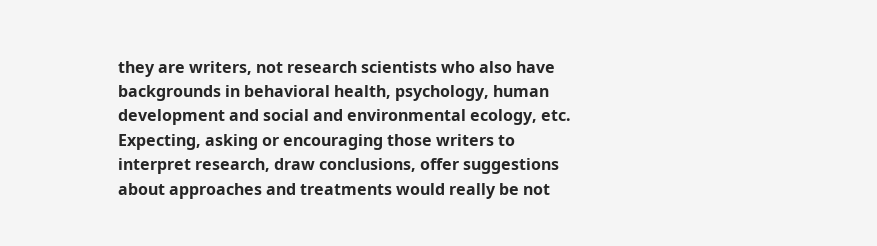they are writers, not research scientists who also have backgrounds in behavioral health, psychology, human development and social and environmental ecology, etc. Expecting, asking or encouraging those writers to interpret research, draw conclusions, offer suggestions about approaches and treatments would really be not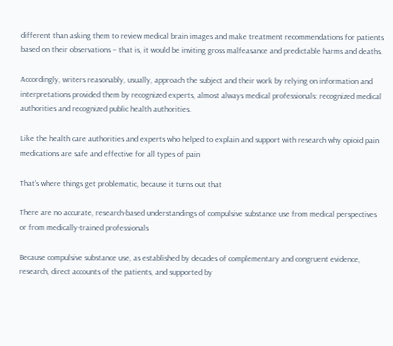different than asking them to review medical brain images and make treatment recommendations for patients based on their observations – that is, it would be inviting gross malfeasance and predictable harms and deaths.

Accordingly, writers reasonably, usually, approach the subject and their work by relying on information and interpretations provided them by recognized experts, almost always medical professionals: recognized medical authorities and recognized public health authorities.

Like the health care authorities and experts who helped to explain and support with research why opioid pain medications are safe and effective for all types of pain

That’s where things get problematic, because it turns out that

There are no accurate, research-based understandings of compulsive substance use from medical perspectives or from medically-trained professionals

Because compulsive substance use, as established by decades of complementary and congruent evidence, research, direct accounts of the patients, and supported by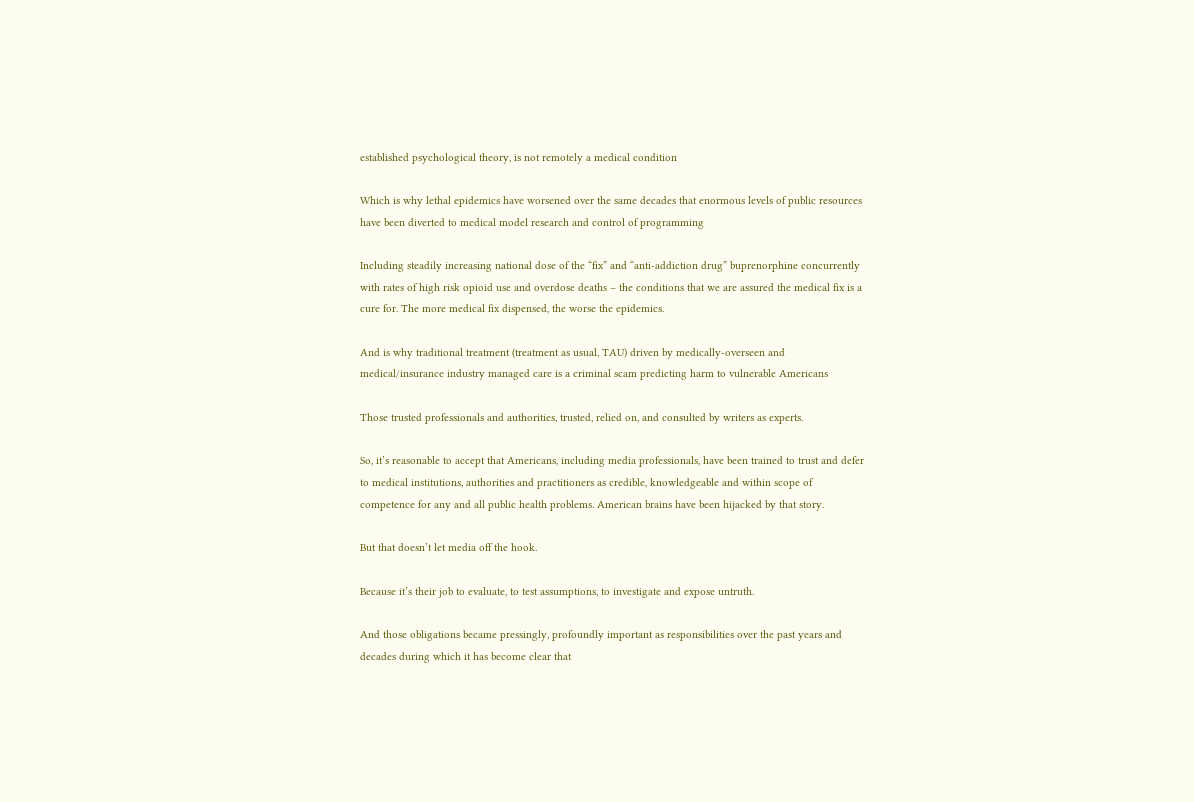established psychological theory, is not remotely a medical condition

Which is why lethal epidemics have worsened over the same decades that enormous levels of public resources have been diverted to medical model research and control of programming

Including steadily increasing national dose of the “fix” and “anti-addiction drug” buprenorphine concurrently with rates of high risk opioid use and overdose deaths – the conditions that we are assured the medical fix is a cure for. The more medical fix dispensed, the worse the epidemics.

And is why traditional treatment (treatment as usual, TAU) driven by medically-overseen and medical/insurance industry managed care is a criminal scam predicting harm to vulnerable Americans

Those trusted professionals and authorities, trusted, relied on, and consulted by writers as experts.

So, it’s reasonable to accept that Americans, including media professionals, have been trained to trust and defer to medical institutions, authorities and practitioners as credible, knowledgeable and within scope of competence for any and all public health problems. American brains have been hijacked by that story.

But that doesn’t let media off the hook.

Because it’s their job to evaluate, to test assumptions, to investigate and expose untruth.

And those obligations became pressingly, profoundly important as responsibilities over the past years and decades during which it has become clear that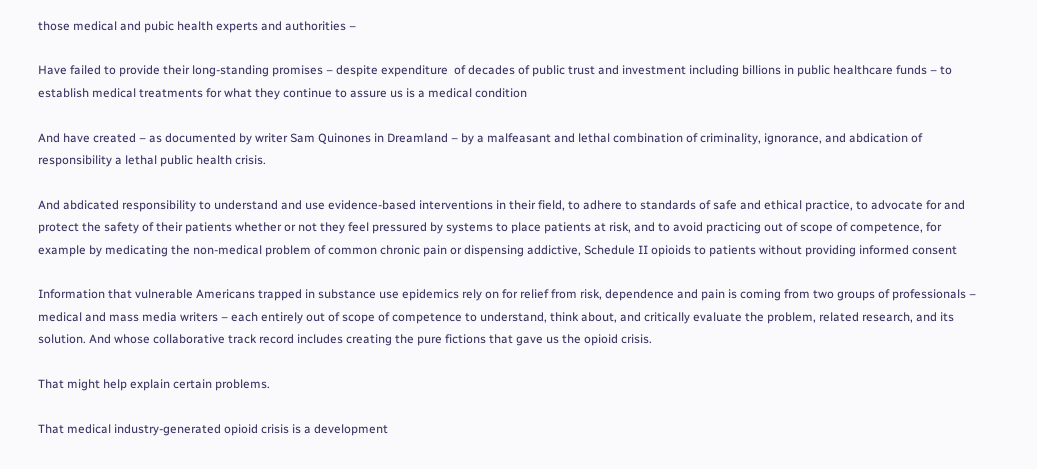those medical and pubic health experts and authorities –

Have failed to provide their long-standing promises – despite expenditure  of decades of public trust and investment including billions in public healthcare funds – to establish medical treatments for what they continue to assure us is a medical condition

And have created – as documented by writer Sam Quinones in Dreamland – by a malfeasant and lethal combination of criminality, ignorance, and abdication of responsibility a lethal public health crisis.

And abdicated responsibility to understand and use evidence-based interventions in their field, to adhere to standards of safe and ethical practice, to advocate for and protect the safety of their patients whether or not they feel pressured by systems to place patients at risk, and to avoid practicing out of scope of competence, for example by medicating the non-medical problem of common chronic pain or dispensing addictive, Schedule II opioids to patients without providing informed consent

Information that vulnerable Americans trapped in substance use epidemics rely on for relief from risk, dependence and pain is coming from two groups of professionals – medical and mass media writers – each entirely out of scope of competence to understand, think about, and critically evaluate the problem, related research, and its solution. And whose collaborative track record includes creating the pure fictions that gave us the opioid crisis.

That might help explain certain problems.

That medical industry-generated opioid crisis is a development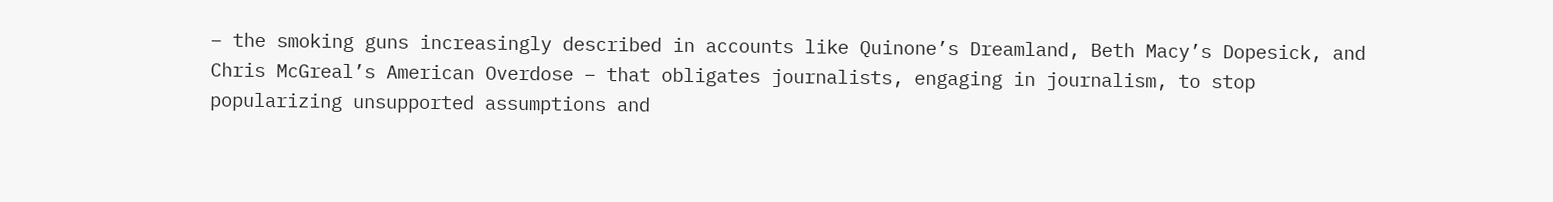– the smoking guns increasingly described in accounts like Quinone’s Dreamland, Beth Macy’s Dopesick, and Chris McGreal’s American Overdose – that obligates journalists, engaging in journalism, to stop popularizing unsupported assumptions and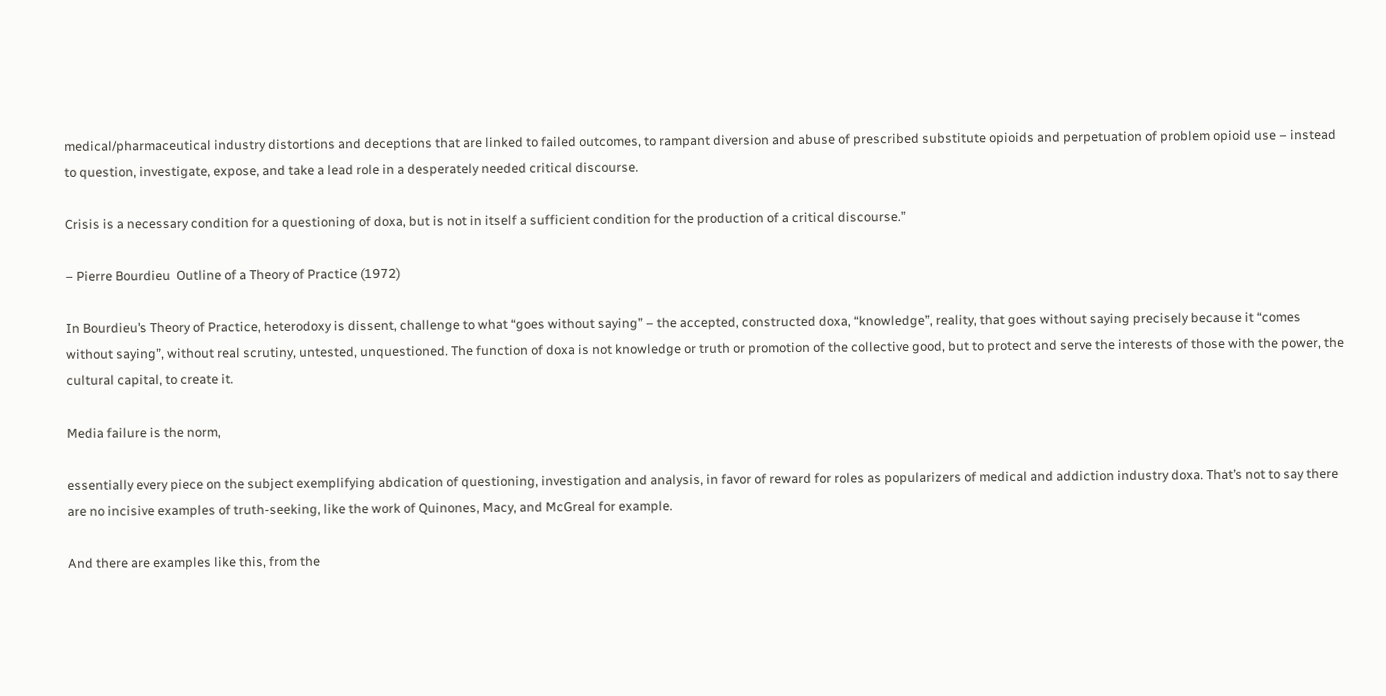medical/pharmaceutical industry distortions and deceptions that are linked to failed outcomes, to rampant diversion and abuse of prescribed substitute opioids and perpetuation of problem opioid use – instead to question, investigate, expose, and take a lead role in a desperately needed critical discourse.

Crisis is a necessary condition for a questioning of doxa, but is not in itself a sufficient condition for the production of a critical discourse.”

– Pierre Bourdieu  Outline of a Theory of Practice (1972)

In Bourdieu’s Theory of Practice, heterodoxy is dissent, challenge to what “goes without saying” – the accepted, constructed doxa, “knowledge”, reality, that goes without saying precisely because it “comes without saying”, without real scrutiny, untested, unquestioned. The function of doxa is not knowledge or truth or promotion of the collective good, but to protect and serve the interests of those with the power, the cultural capital, to create it.

Media failure is the norm,

essentially every piece on the subject exemplifying abdication of questioning, investigation and analysis, in favor of reward for roles as popularizers of medical and addiction industry doxa. That’s not to say there are no incisive examples of truth-seeking, like the work of Quinones, Macy, and McGreal for example.

And there are examples like this, from the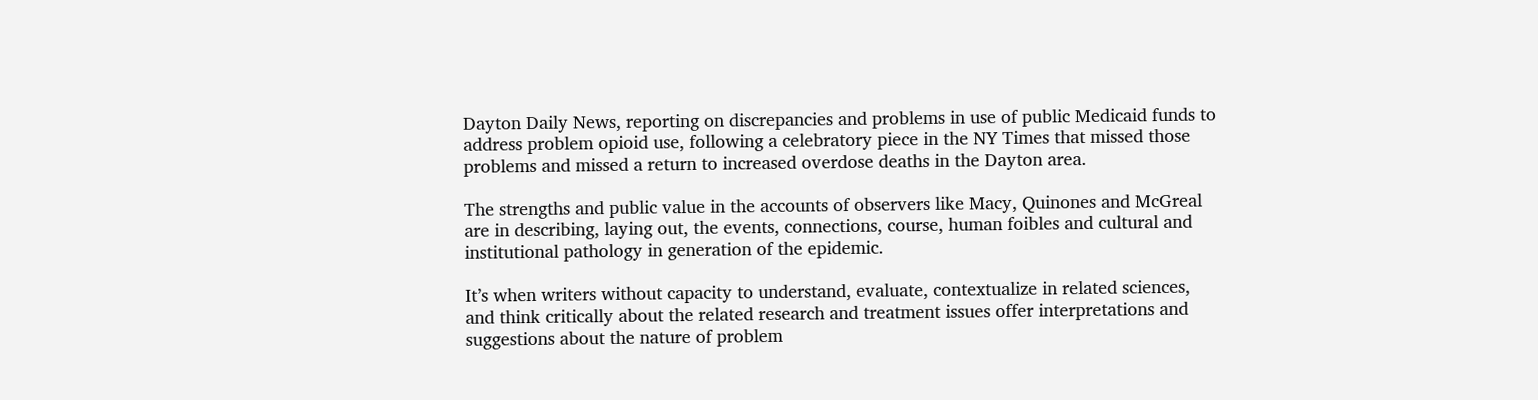Dayton Daily News, reporting on discrepancies and problems in use of public Medicaid funds to address problem opioid use, following a celebratory piece in the NY Times that missed those problems and missed a return to increased overdose deaths in the Dayton area.

The strengths and public value in the accounts of observers like Macy, Quinones and McGreal are in describing, laying out, the events, connections, course, human foibles and cultural and institutional pathology in generation of the epidemic.

It’s when writers without capacity to understand, evaluate, contextualize in related sciences, and think critically about the related research and treatment issues offer interpretations and suggestions about the nature of problem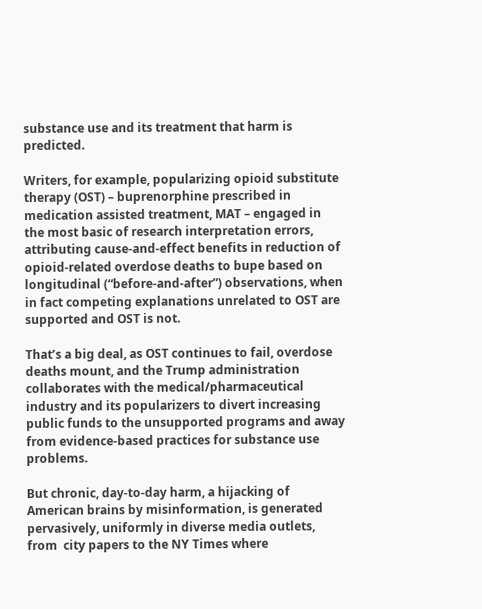substance use and its treatment that harm is predicted.

Writers, for example, popularizing opioid substitute therapy (OST) – buprenorphine prescribed in medication assisted treatment, MAT – engaged in the most basic of research interpretation errors, attributing cause-and-effect benefits in reduction of opioid-related overdose deaths to bupe based on longitudinal (“before-and-after”) observations, when in fact competing explanations unrelated to OST are supported and OST is not.

That’s a big deal, as OST continues to fail, overdose deaths mount, and the Trump administration collaborates with the medical/pharmaceutical industry and its popularizers to divert increasing public funds to the unsupported programs and away from evidence-based practices for substance use problems.

But chronic, day-to-day harm, a hijacking of American brains by misinformation, is generated pervasively, uniformly in diverse media outlets, from  city papers to the NY Times where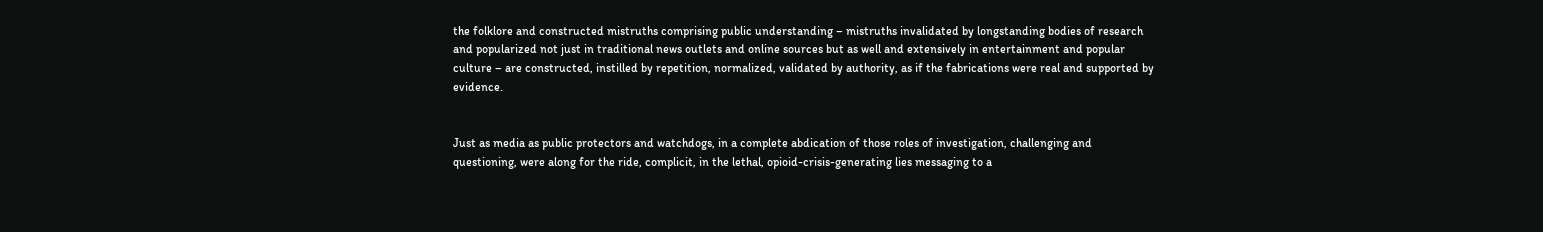the folklore and constructed mistruths comprising public understanding – mistruths invalidated by longstanding bodies of research and popularized not just in traditional news outlets and online sources but as well and extensively in entertainment and popular culture – are constructed, instilled by repetition, normalized, validated by authority, as if the fabrications were real and supported by evidence.


Just as media as public protectors and watchdogs, in a complete abdication of those roles of investigation, challenging and questioning, were along for the ride, complicit, in the lethal, opioid-crisis-generating lies messaging to a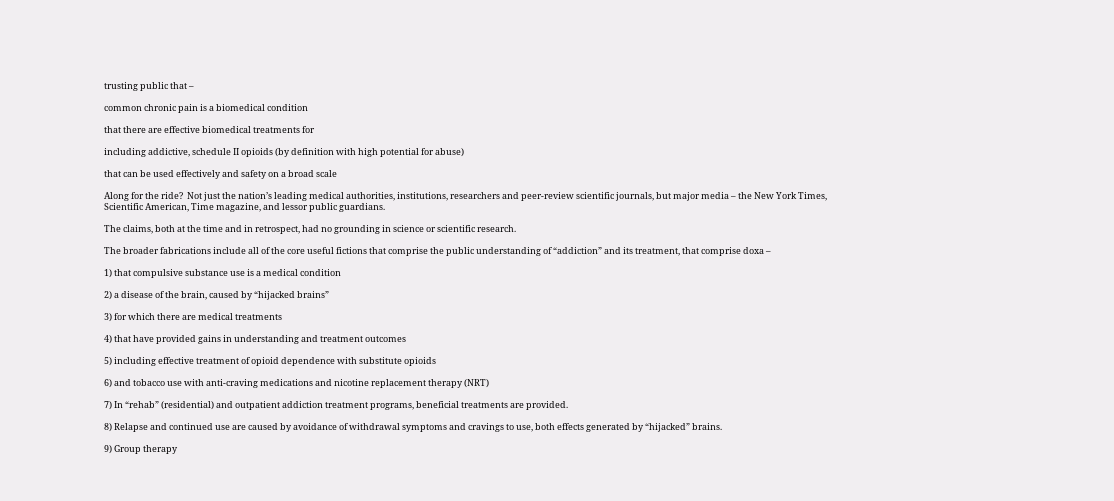trusting public that –

common chronic pain is a biomedical condition

that there are effective biomedical treatments for

including addictive, schedule II opioids (by definition with high potential for abuse)

that can be used effectively and safety on a broad scale

Along for the ride?  Not just the nation’s leading medical authorities, institutions, researchers and peer-review scientific journals, but major media – the New York Times, Scientific American, Time magazine, and lessor public guardians.

The claims, both at the time and in retrospect, had no grounding in science or scientific research.

The broader fabrications include all of the core useful fictions that comprise the public understanding of “addiction” and its treatment, that comprise doxa –

1) that compulsive substance use is a medical condition

2) a disease of the brain, caused by “hijacked brains”

3) for which there are medical treatments

4) that have provided gains in understanding and treatment outcomes

5) including effective treatment of opioid dependence with substitute opioids

6) and tobacco use with anti-craving medications and nicotine replacement therapy (NRT)

7) In “rehab” (residential) and outpatient addiction treatment programs, beneficial treatments are provided.

8) Relapse and continued use are caused by avoidance of withdrawal symptoms and cravings to use, both effects generated by “hijacked” brains.

9) Group therapy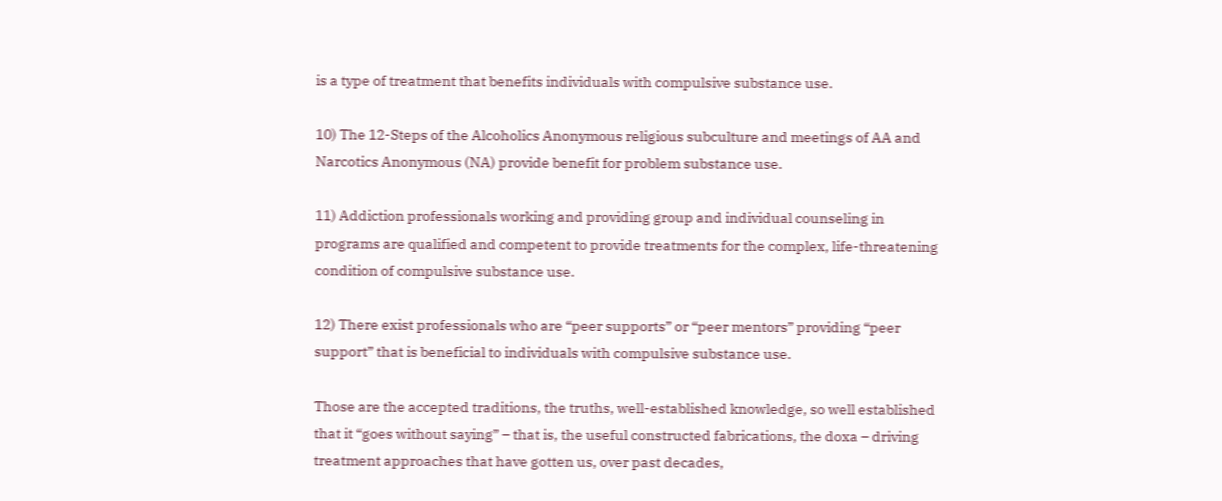is a type of treatment that benefits individuals with compulsive substance use.

10) The 12-Steps of the Alcoholics Anonymous religious subculture and meetings of AA and Narcotics Anonymous (NA) provide benefit for problem substance use.

11) Addiction professionals working and providing group and individual counseling in programs are qualified and competent to provide treatments for the complex, life-threatening condition of compulsive substance use.

12) There exist professionals who are “peer supports” or “peer mentors” providing “peer support” that is beneficial to individuals with compulsive substance use.

Those are the accepted traditions, the truths, well-established knowledge, so well established that it “goes without saying” – that is, the useful constructed fabrications, the doxa – driving treatment approaches that have gotten us, over past decades,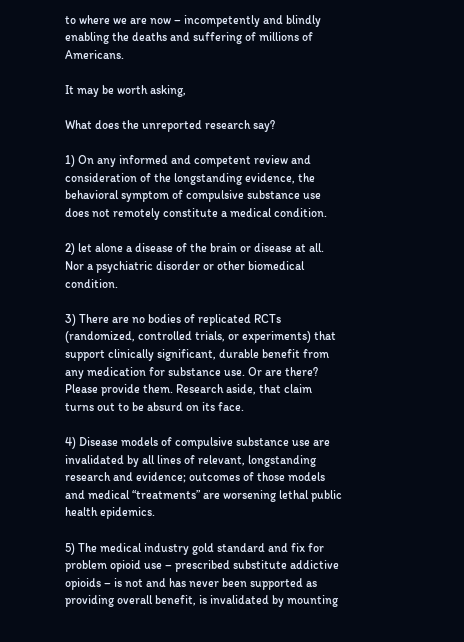to where we are now – incompetently and blindly enabling the deaths and suffering of millions of Americans.

It may be worth asking,

What does the unreported research say?

1) On any informed and competent review and consideration of the longstanding evidence, the behavioral symptom of compulsive substance use does not remotely constitute a medical condition.

2) let alone a disease of the brain or disease at all. Nor a psychiatric disorder or other biomedical condition.

3) There are no bodies of replicated RCTs (randomized, controlled trials, or experiments) that support clinically significant, durable benefit from any medication for substance use. Or are there? Please provide them. Research aside, that claim turns out to be absurd on its face.

4) Disease models of compulsive substance use are invalidated by all lines of relevant, longstanding research and evidence; outcomes of those models and medical “treatments” are worsening lethal public health epidemics.

5) The medical industry gold standard and fix for problem opioid use – prescribed substitute addictive opioids – is not and has never been supported as providing overall benefit, is invalidated by mounting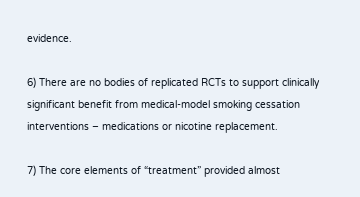evidence.

6) There are no bodies of replicated RCTs to support clinically significant benefit from medical-model smoking cessation interventions – medications or nicotine replacement.

7) The core elements of “treatment” provided almost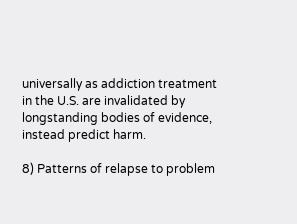universally as addiction treatment in the U.S. are invalidated by longstanding bodies of evidence, instead predict harm.

8) Patterns of relapse to problem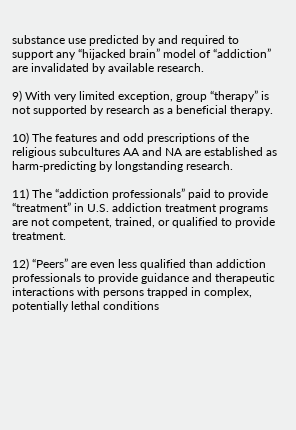substance use predicted by and required to support any “hijacked brain” model of “addiction” are invalidated by available research.

9) With very limited exception, group “therapy” is not supported by research as a beneficial therapy.

10) The features and odd prescriptions of the religious subcultures AA and NA are established as harm-predicting by longstanding research.

11) The “addiction professionals” paid to provide “treatment” in U.S. addiction treatment programs are not competent, trained, or qualified to provide treatment.

12) “Peers” are even less qualified than addiction professionals to provide guidance and therapeutic interactions with persons trapped in complex, potentially lethal conditions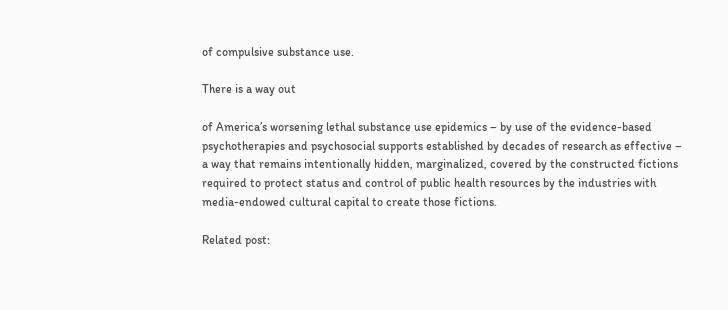of compulsive substance use.

There is a way out

of America’s worsening lethal substance use epidemics – by use of the evidence-based psychotherapies and psychosocial supports established by decades of research as effective – a way that remains intentionally hidden, marginalized, covered by the constructed fictions required to protect status and control of public health resources by the industries with media-endowed cultural capital to create those fictions.

Related post: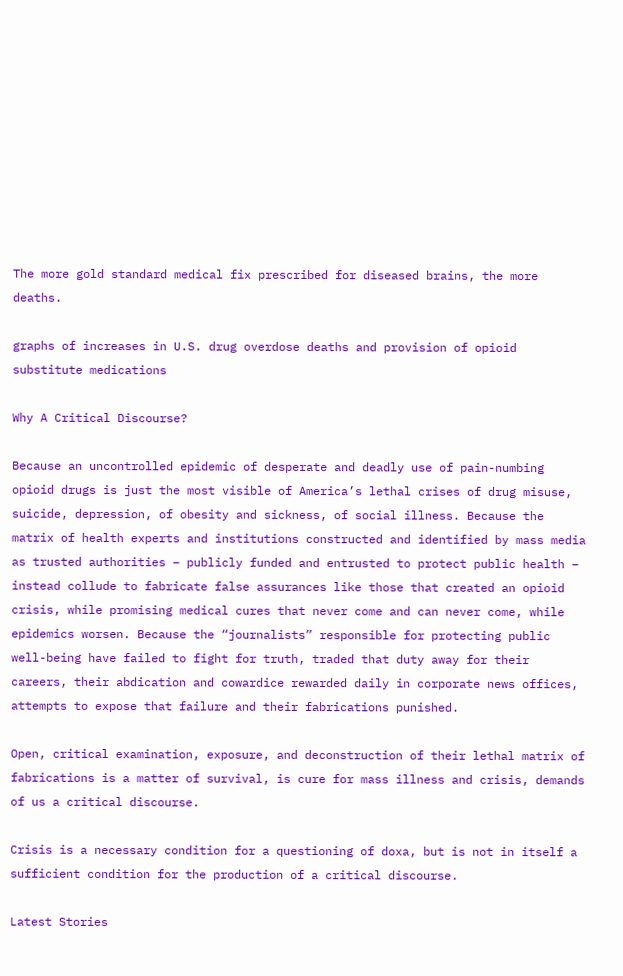The more gold standard medical fix prescribed for diseased brains, the more deaths.

graphs of increases in U.S. drug overdose deaths and provision of opioid substitute medications

Why A Critical Discourse?

Because an uncontrolled epidemic of desperate and deadly use of pain-numbing opioid drugs is just the most visible of America’s lethal crises of drug misuse, suicide, depression, of obesity and sickness, of social illness. Because the matrix of health experts and institutions constructed and identified by mass media as trusted authorities – publicly funded and entrusted to protect public health – instead collude to fabricate false assurances like those that created an opioid crisis, while promising medical cures that never come and can never come, while epidemics worsen. Because the “journalists” responsible for protecting public well-being have failed to fight for truth, traded that duty away for their careers, their abdication and cowardice rewarded daily in corporate news offices, attempts to expose that failure and their fabrications punished.

Open, critical examination, exposure, and deconstruction of their lethal matrix of fabrications is a matter of survival, is cure for mass illness and crisis, demands of us a critical discourse.

Crisis is a necessary condition for a questioning of doxa, but is not in itself a sufficient condition for the production of a critical discourse.

Latest Stories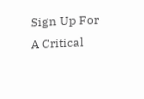Sign Up For A Critical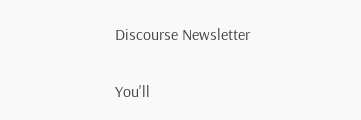Discourse Newsletter

You'll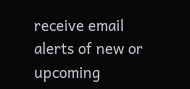receive email alerts of new or upcoming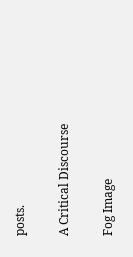posts.

A Critical Discourse

Fog Image